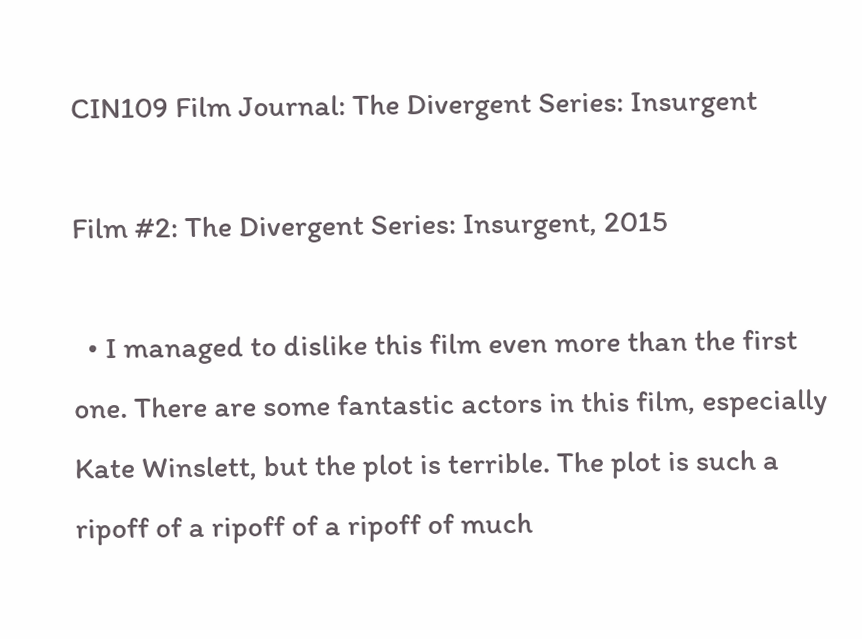CIN109 Film Journal: The Divergent Series: Insurgent

Film #2: The Divergent Series: Insurgent, 2015

  • I managed to dislike this film even more than the first one. There are some fantastic actors in this film, especially Kate Winslett, but the plot is terrible. The plot is such a ripoff of a ripoff of a ripoff of much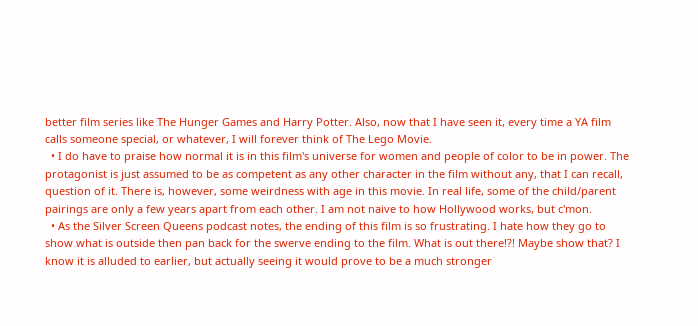better film series like The Hunger Games and Harry Potter. Also, now that I have seen it, every time a YA film calls someone special, or whatever, I will forever think of The Lego Movie.
  • I do have to praise how normal it is in this film's universe for women and people of color to be in power. The protagonist is just assumed to be as competent as any other character in the film without any, that I can recall, question of it. There is, however, some weirdness with age in this movie. In real life, some of the child/parent pairings are only a few years apart from each other. I am not naive to how Hollywood works, but c'mon.
  • As the Silver Screen Queens podcast notes, the ending of this film is so frustrating. I hate how they go to show what is outside then pan back for the swerve ending to the film. What is out there!?! Maybe show that? I know it is alluded to earlier, but actually seeing it would prove to be a much stronger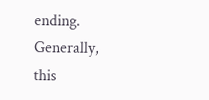ending. Generally, this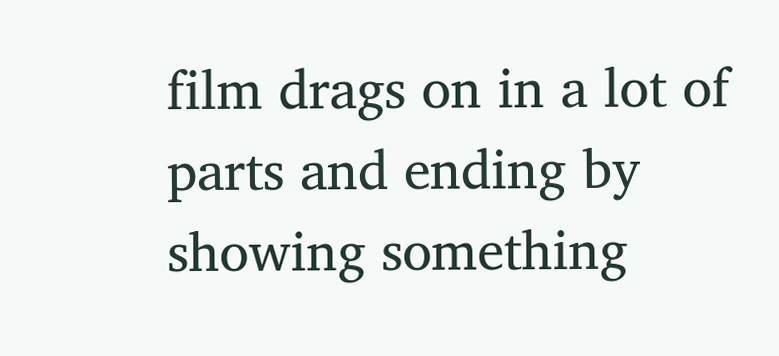film drags on in a lot of parts and ending by showing something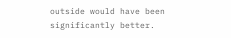outside would have been significantly better.